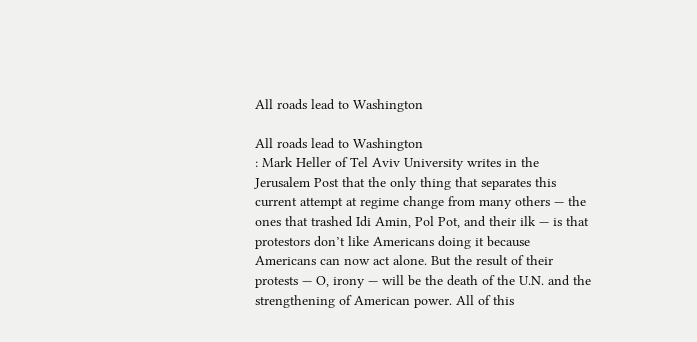All roads lead to Washington

All roads lead to Washington
: Mark Heller of Tel Aviv University writes in the Jerusalem Post that the only thing that separates this current attempt at regime change from many others — the ones that trashed Idi Amin, Pol Pot, and their ilk — is that protestors don’t like Americans doing it because Americans can now act alone. But the result of their protests — O, irony — will be the death of the U.N. and the strengthening of American power. All of this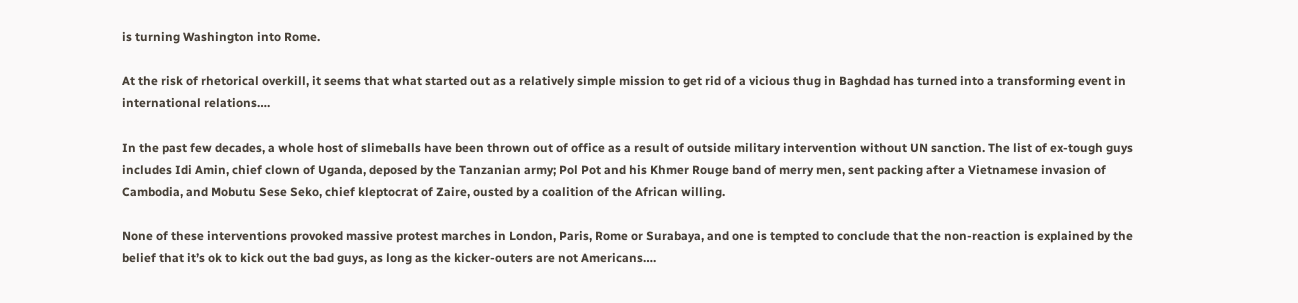is turning Washington into Rome.

At the risk of rhetorical overkill, it seems that what started out as a relatively simple mission to get rid of a vicious thug in Baghdad has turned into a transforming event in international relations….

In the past few decades, a whole host of slimeballs have been thrown out of office as a result of outside military intervention without UN sanction. The list of ex-tough guys includes Idi Amin, chief clown of Uganda, deposed by the Tanzanian army; Pol Pot and his Khmer Rouge band of merry men, sent packing after a Vietnamese invasion of Cambodia, and Mobutu Sese Seko, chief kleptocrat of Zaire, ousted by a coalition of the African willing.

None of these interventions provoked massive protest marches in London, Paris, Rome or Surabaya, and one is tempted to conclude that the non-reaction is explained by the belief that it’s ok to kick out the bad guys, as long as the kicker-outers are not Americans….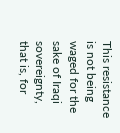This resistance is not being waged for the sake of Iraqi sovereignty, that is, for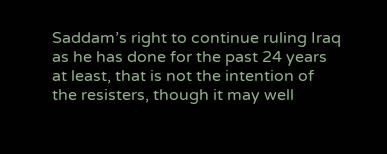Saddam’s right to continue ruling Iraq as he has done for the past 24 years at least, that is not the intention of the resisters, though it may well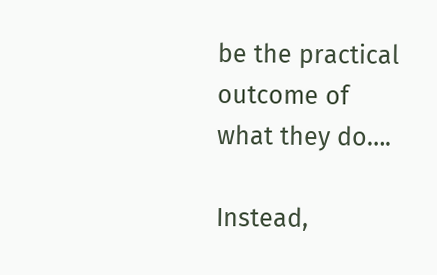be the practical outcome of what they do….

Instead,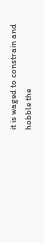it is waged to constrain and hobble the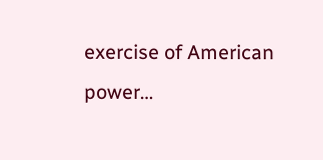exercise of American power…